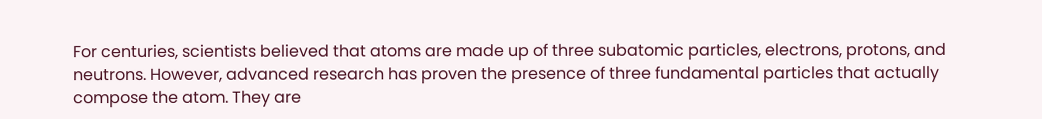For centuries, scientists believed that atoms are made up of three subatomic particles, electrons, protons, and neutrons. However, advanced research has proven the presence of three fundamental particles that actually compose the atom. They are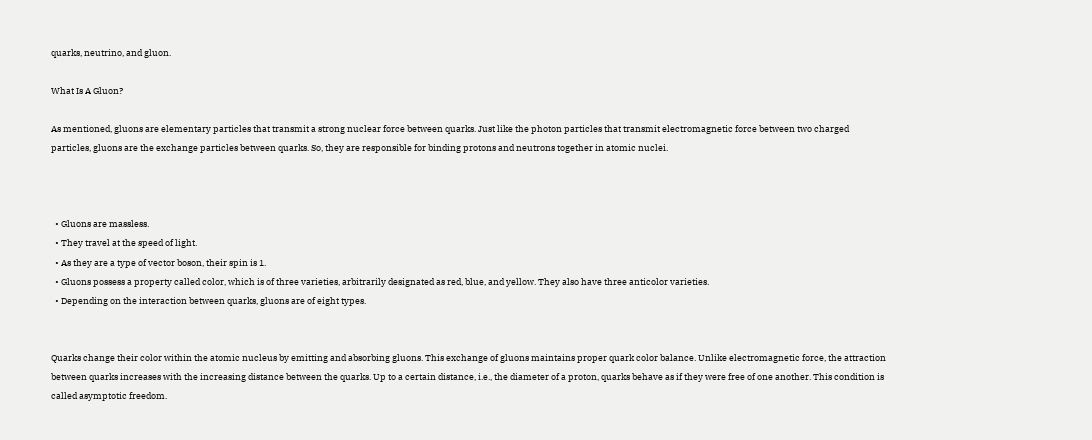quarks, neutrino, and gluon.

What Is A Gluon?

As mentioned, gluons are elementary particles that transmit a strong nuclear force between quarks. Just like the photon particles that transmit electromagnetic force between two charged particles, gluons are the exchange particles between quarks. So, they are responsible for binding protons and neutrons together in atomic nuclei.



  • Gluons are massless.
  • They travel at the speed of light.
  • As they are a type of vector boson, their spin is 1.
  • Gluons possess a property called color, which is of three varieties, arbitrarily designated as red, blue, and yellow. They also have three anticolor varieties.
  • Depending on the interaction between quarks, gluons are of eight types.


Quarks change their color within the atomic nucleus by emitting and absorbing gluons. This exchange of gluons maintains proper quark color balance. Unlike electromagnetic force, the attraction between quarks increases with the increasing distance between the quarks. Up to a certain distance, i.e., the diameter of a proton, quarks behave as if they were free of one another. This condition is called asymptotic freedom.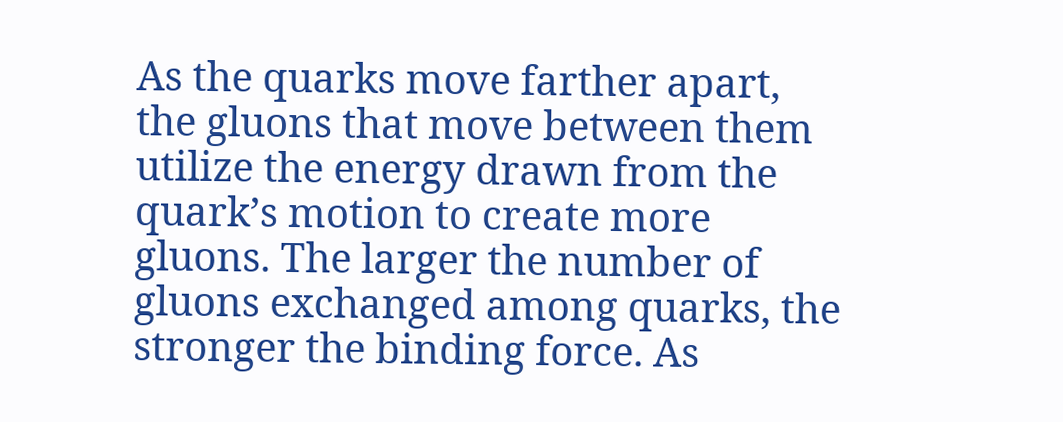As the quarks move farther apart, the gluons that move between them utilize the energy drawn from the quark’s motion to create more gluons. The larger the number of gluons exchanged among quarks, the stronger the binding force. As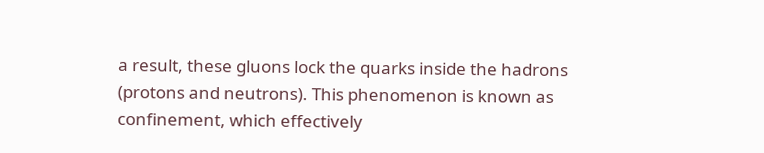a result, these gluons lock the quarks inside the hadrons (protons and neutrons). This phenomenon is known as confinement, which effectively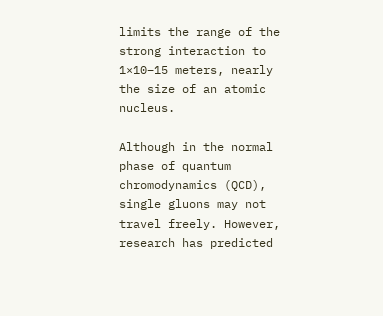limits the range of the strong interaction to 1×10−15 meters, nearly the size of an atomic nucleus.

Although in the normal phase of quantum chromodynamics (QCD), single gluons may not travel freely. However, research has predicted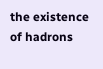the existence of hadrons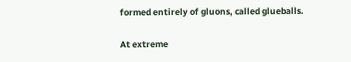formed entirely of gluons, called glueballs.

At extreme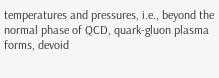temperatures and pressures, i.e., beyond the normal phase of QCD, quark-gluon plasma forms, devoid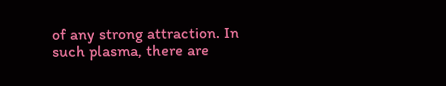of any strong attraction. In such plasma, there are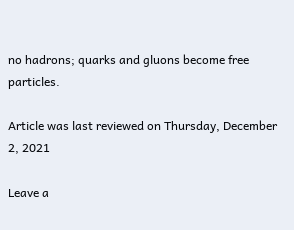no hadrons; quarks and gluons become free particles.

Article was last reviewed on Thursday, December 2, 2021

Leave a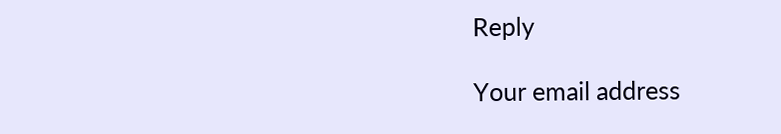Reply

Your email address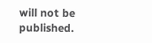will not be published.